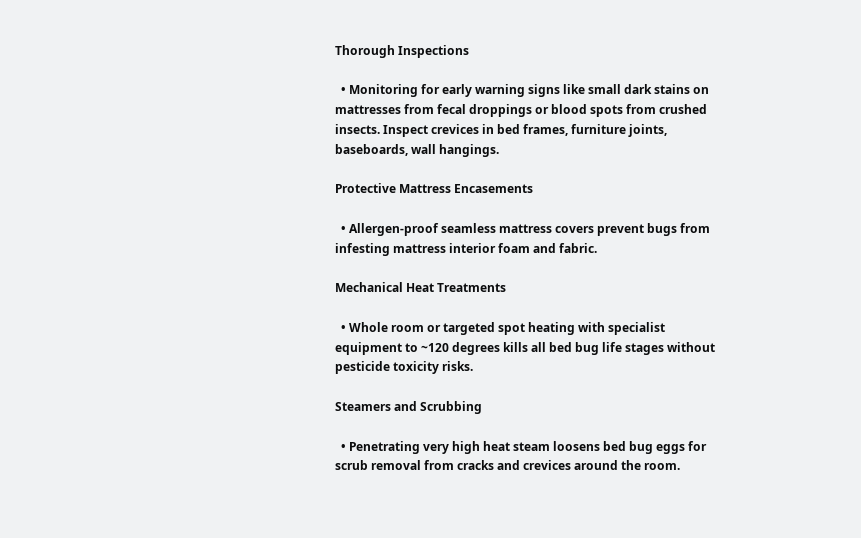Thorough Inspections

  • Monitoring for early warning signs like small dark stains on mattresses from fecal droppings or blood spots from crushed insects. Inspect crevices in bed frames, furniture joints, baseboards, wall hangings.

Protective Mattress Encasements

  • Allergen-proof seamless mattress covers prevent bugs from infesting mattress interior foam and fabric.

Mechanical Heat Treatments

  • Whole room or targeted spot heating with specialist equipment to ~120 degrees kills all bed bug life stages without pesticide toxicity risks.

Steamers and Scrubbing

  • Penetrating very high heat steam loosens bed bug eggs for scrub removal from cracks and crevices around the room.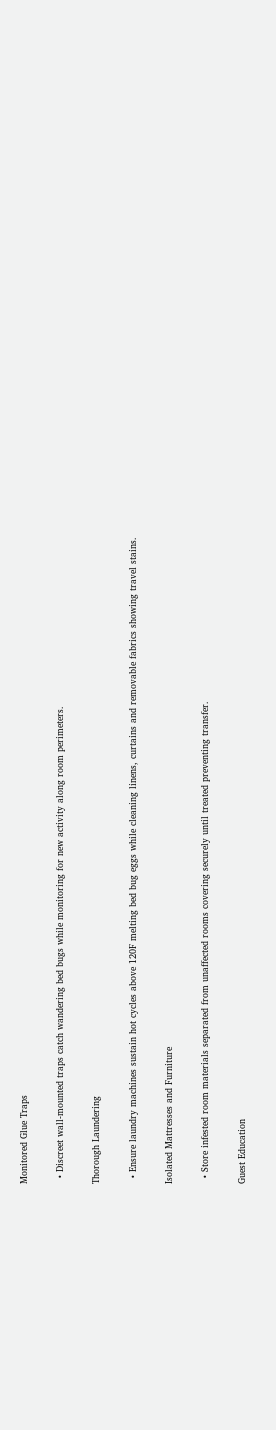Monitored Glue Traps

  • Discreet wall-mounted traps catch wandering bed bugs while monitoring for new activity along room perimeters.

Thorough Laundering

  • Ensure laundry machines sustain hot cycles above 120F melting bed bug eggs while cleaning linens, curtains and removable fabrics showing travel stains.

Isolated Mattresses and Furniture

  • Store infested room materials separated from unaffected rooms covering securely until treated preventing transfer.

Guest Education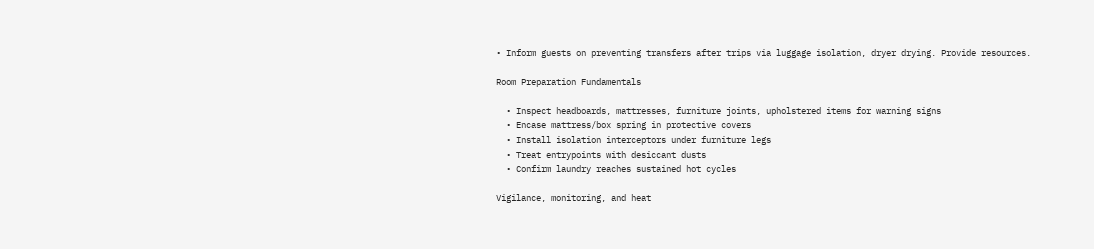• Inform guests on preventing transfers after trips via luggage isolation, dryer drying. Provide resources.

Room Preparation Fundamentals

  • Inspect headboards, mattresses, furniture joints, upholstered items for warning signs
  • Encase mattress/box spring in protective covers
  • Install isolation interceptors under furniture legs
  • Treat entrypoints with desiccant dusts
  • Confirm laundry reaches sustained hot cycles

Vigilance, monitoring, and heat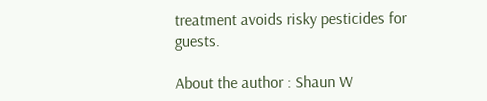treatment avoids risky pesticides for guests.

About the author : Shaun W